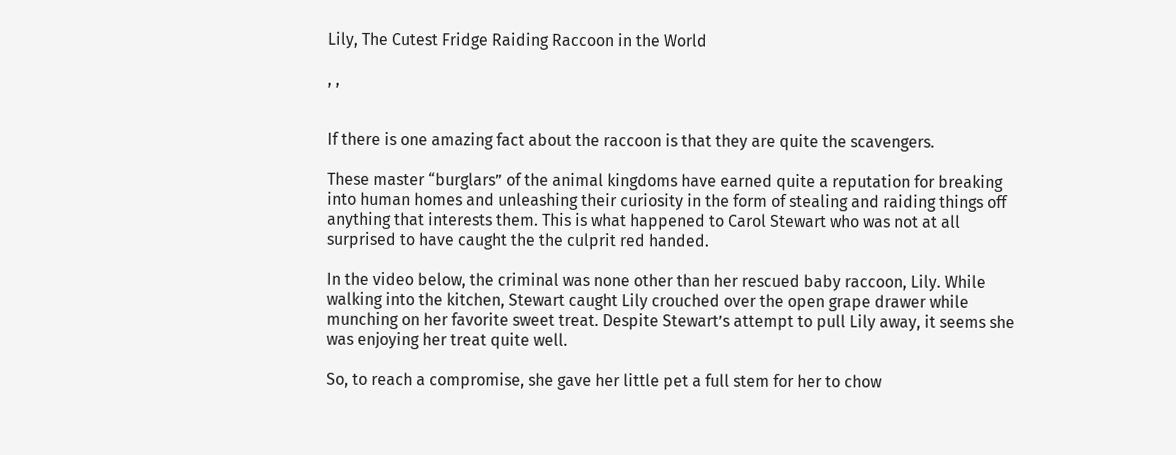Lily, The Cutest Fridge Raiding Raccoon in the World

, ,


If there is one amazing fact about the raccoon is that they are quite the scavengers.

These master “burglars” of the animal kingdoms have earned quite a reputation for breaking into human homes and unleashing their curiosity in the form of stealing and raiding things off anything that interests them. This is what happened to Carol Stewart who was not at all surprised to have caught the the culprit red handed.

In the video below, the criminal was none other than her rescued baby raccoon, Lily. While walking into the kitchen, Stewart caught Lily crouched over the open grape drawer while munching on her favorite sweet treat. Despite Stewart’s attempt to pull Lily away, it seems she was enjoying her treat quite well.

So, to reach a compromise, she gave her little pet a full stem for her to chow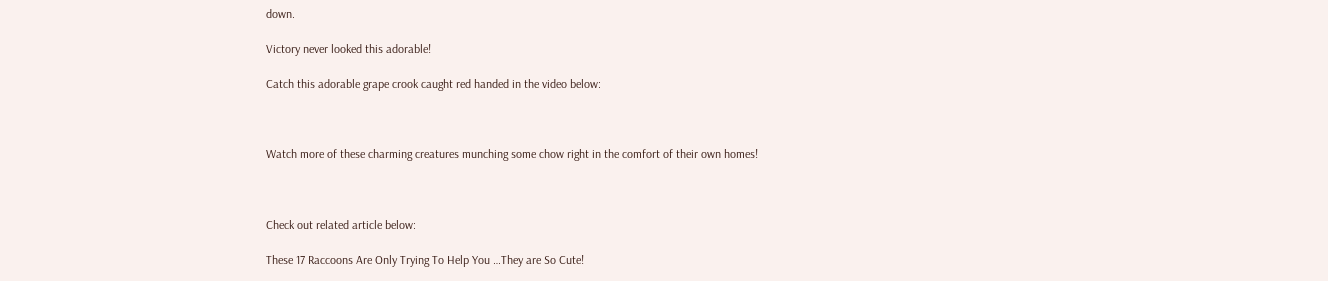down.

Victory never looked this adorable!

Catch this adorable grape crook caught red handed in the video below:



Watch more of these charming creatures munching some chow right in the comfort of their own homes!



Check out related article below:

These 17 Raccoons Are Only Trying To Help You …They are So Cute!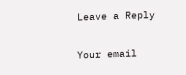Leave a Reply

Your email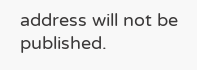address will not be published.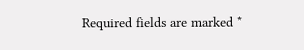Required fields are marked *